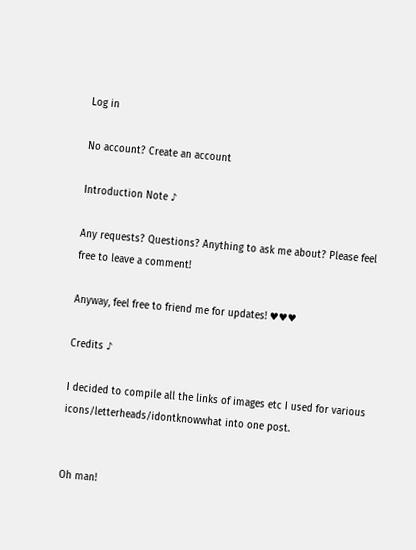Log in

No account? Create an account

Introduction Note ♪

Any requests? Questions? Anything to ask me about? Please feel free to leave a comment!

Anyway, feel free to friend me for updates! ♥♥♥

Credits ♪

I decided to compile all the links of images etc I used for various icons/letterheads/idontknowwhat into one post.


Oh man!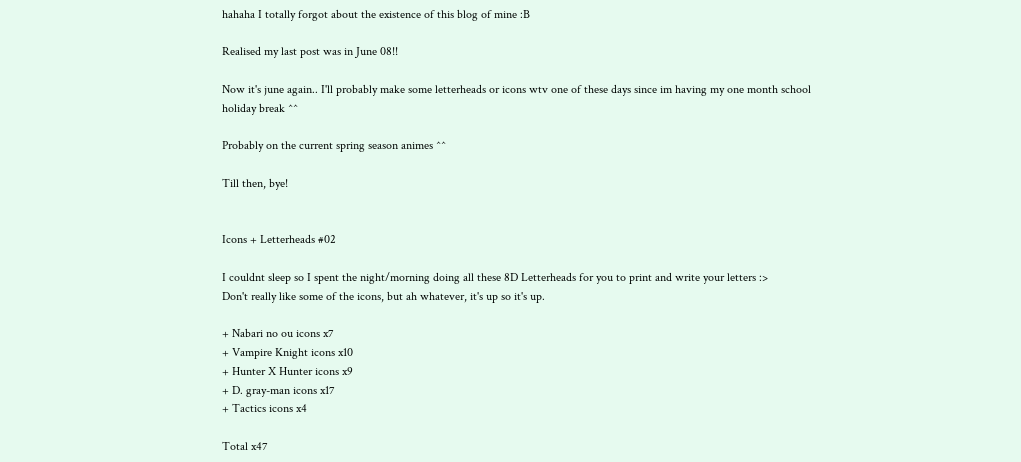hahaha I totally forgot about the existence of this blog of mine :B

Realised my last post was in June 08!!

Now it's june again.. I'll probably make some letterheads or icons wtv one of these days since im having my one month school holiday break ^^

Probably on the current spring season animes ^^

Till then, bye!


Icons + Letterheads #02

I couldnt sleep so I spent the night/morning doing all these 8D Letterheads for you to print and write your letters :>
Don't really like some of the icons, but ah whatever, it's up so it's up.

+ Nabari no ou icons x7
+ Vampire Knight icons x10
+ Hunter X Hunter icons x9
+ D. gray-man icons x17
+ Tactics icons x4

Total x47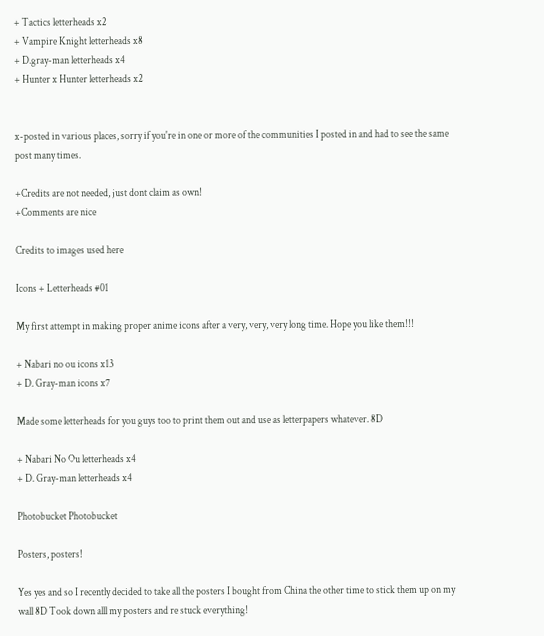+ Tactics letterheads x2
+ Vampire Knight letterheads x8
+ D.gray-man letterheads x4
+ Hunter x Hunter letterheads x2


x-posted in various places, sorry if you're in one or more of the communities I posted in and had to see the same post many times.

+Credits are not needed, just dont claim as own!
+Comments are nice

Credits to images used here

Icons + Letterheads #01

My first attempt in making proper anime icons after a very, very, very long time. Hope you like them!!!

+ Nabari no ou icons x13
+ D. Gray-man icons x7

Made some letterheads for you guys too to print them out and use as letterpapers whatever. 8D

+ Nabari No Ou letterheads x4
+ D. Gray-man letterheads x4

Photobucket Photobucket

Posters, posters!

Yes yes and so I recently decided to take all the posters I bought from China the other time to stick them up on my wall 8D Took down alll my posters and re stuck everything!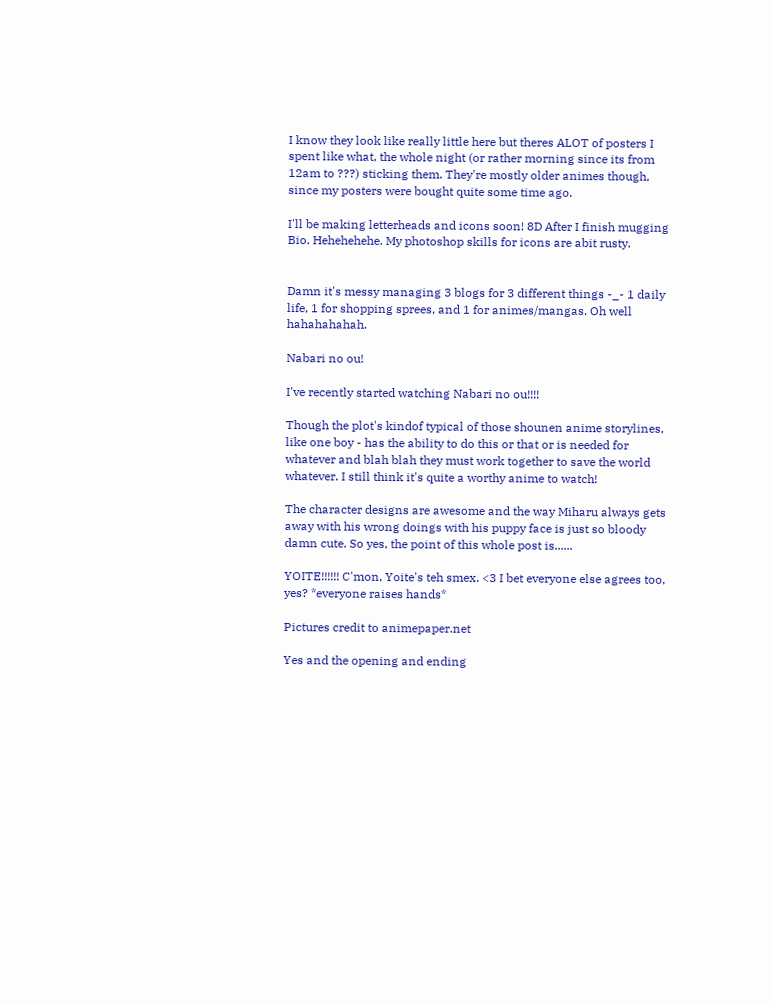I know they look like really little here but theres ALOT of posters I spent like what, the whole night (or rather morning since its from 12am to ???) sticking them. They're mostly older animes though, since my posters were bought quite some time ago.

I'll be making letterheads and icons soon! 8D After I finish mugging Bio. Hehehehehe. My photoshop skills for icons are abit rusty.


Damn it's messy managing 3 blogs for 3 different things -_- 1 daily life, 1 for shopping sprees, and 1 for animes/mangas. Oh well hahahahahah.

Nabari no ou!

I've recently started watching Nabari no ou!!!!

Though the plot's kindof typical of those shounen anime storylines, like one boy - has the ability to do this or that or is needed for whatever and blah blah they must work together to save the world whatever. I still think it's quite a worthy anime to watch!

The character designs are awesome and the way Miharu always gets away with his wrong doings with his puppy face is just so bloody damn cute. So yes, the point of this whole post is......

YOITE!!!!!! C'mon, Yoite's teh smex. <3 I bet everyone else agrees too, yes? *everyone raises hands*

Pictures credit to animepaper.net

Yes and the opening and ending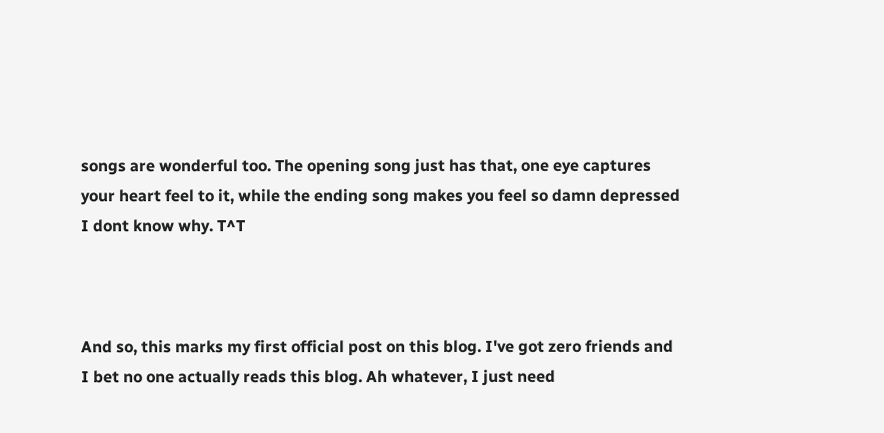songs are wonderful too. The opening song just has that, one eye captures your heart feel to it, while the ending song makes you feel so damn depressed I dont know why. T^T



And so, this marks my first official post on this blog. I've got zero friends and I bet no one actually reads this blog. Ah whatever, I just need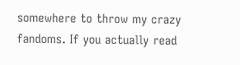somewhere to throw my crazy fandoms. If you actually read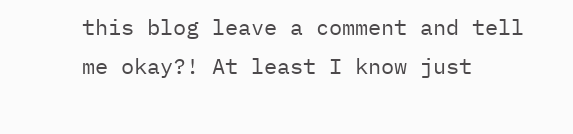this blog leave a comment and tell me okay?! At least I know just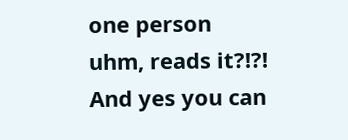one person uhm, reads it?!?! And yes you can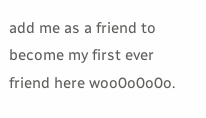add me as a friend to become my first ever friend here woo0o0o0o.